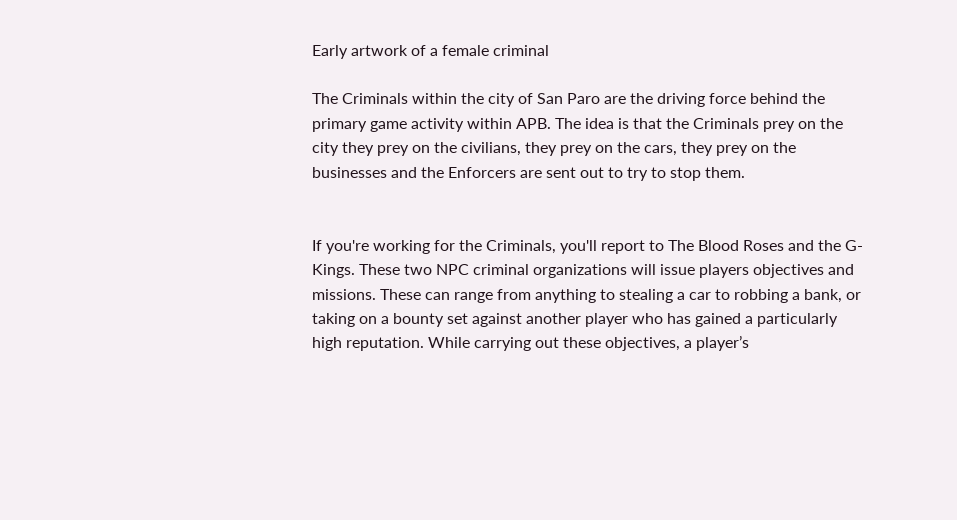Early artwork of a female criminal

The Criminals within the city of San Paro are the driving force behind the primary game activity within APB. The idea is that the Criminals prey on the city they prey on the civilians, they prey on the cars, they prey on the businesses and the Enforcers are sent out to try to stop them.


If you're working for the Criminals, you'll report to The Blood Roses and the G-Kings. These two NPC criminal organizations will issue players objectives and missions. These can range from anything to stealing a car to robbing a bank, or taking on a bounty set against another player who has gained a particularly high reputation. While carrying out these objectives, a player’s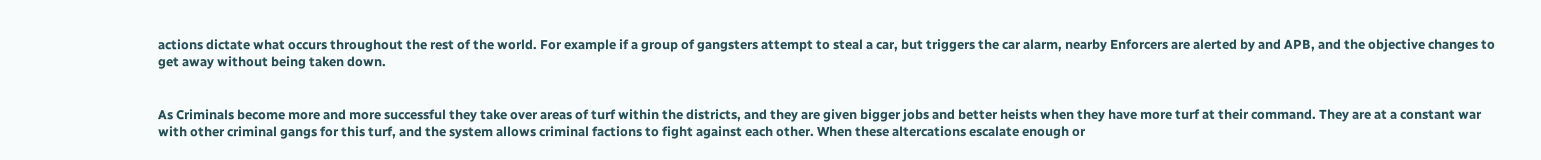actions dictate what occurs throughout the rest of the world. For example if a group of gangsters attempt to steal a car, but triggers the car alarm, nearby Enforcers are alerted by and APB, and the objective changes to get away without being taken down.


As Criminals become more and more successful they take over areas of turf within the districts, and they are given bigger jobs and better heists when they have more turf at their command. They are at a constant war with other criminal gangs for this turf, and the system allows criminal factions to fight against each other. When these altercations escalate enough or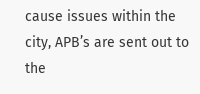cause issues within the city, APB’s are sent out to the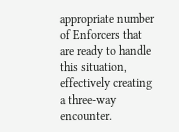appropriate number of Enforcers that are ready to handle this situation, effectively creating a three-way encounter.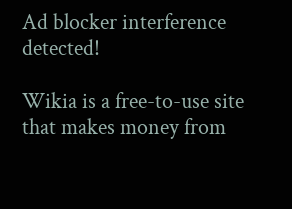Ad blocker interference detected!

Wikia is a free-to-use site that makes money from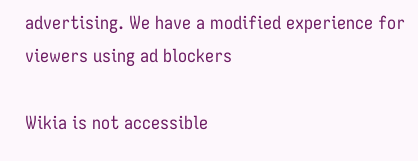advertising. We have a modified experience for viewers using ad blockers

Wikia is not accessible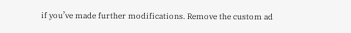if you’ve made further modifications. Remove the custom ad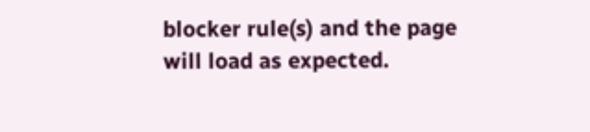blocker rule(s) and the page will load as expected.